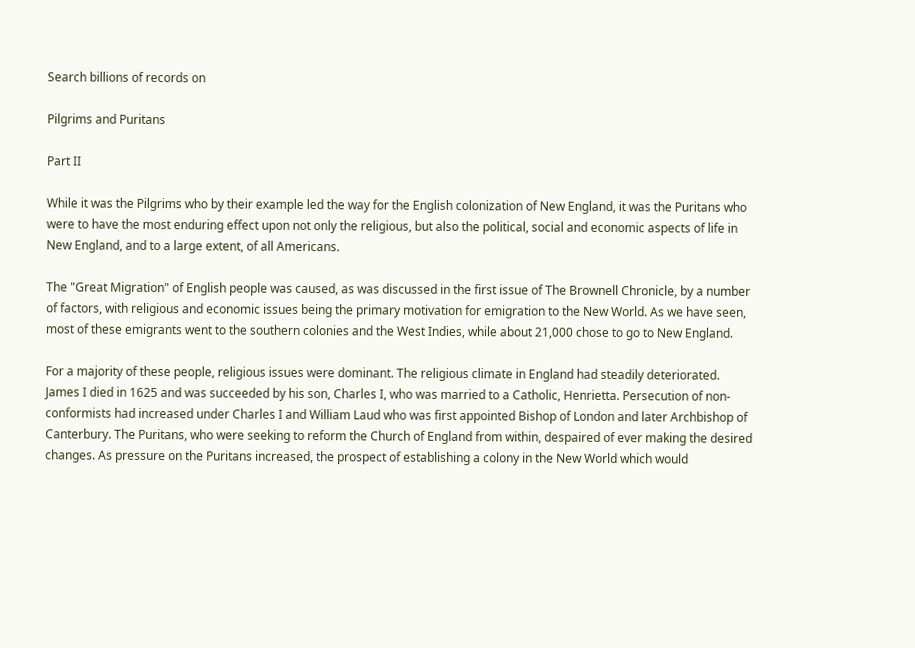Search billions of records on

Pilgrims and Puritans

Part II

While it was the Pilgrims who by their example led the way for the English colonization of New England, it was the Puritans who were to have the most enduring effect upon not only the religious, but also the political, social and economic aspects of life in New England, and to a large extent, of all Americans.

The "Great Migration" of English people was caused, as was discussed in the first issue of The Brownell Chronicle, by a number of factors, with religious and economic issues being the primary motivation for emigration to the New World. As we have seen, most of these emigrants went to the southern colonies and the West Indies, while about 21,000 chose to go to New England.

For a majority of these people, religious issues were dominant. The religious climate in England had steadily deteriorated. James I died in 1625 and was succeeded by his son, Charles I, who was married to a Catholic, Henrietta. Persecution of non-conformists had increased under Charles I and William Laud who was first appointed Bishop of London and later Archbishop of Canterbury. The Puritans, who were seeking to reform the Church of England from within, despaired of ever making the desired changes. As pressure on the Puritans increased, the prospect of establishing a colony in the New World which would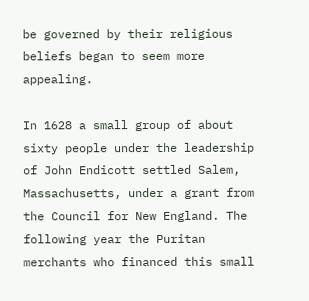be governed by their religious beliefs began to seem more appealing.

In 1628 a small group of about sixty people under the leadership of John Endicott settled Salem, Massachusetts, under a grant from the Council for New England. The following year the Puritan merchants who financed this small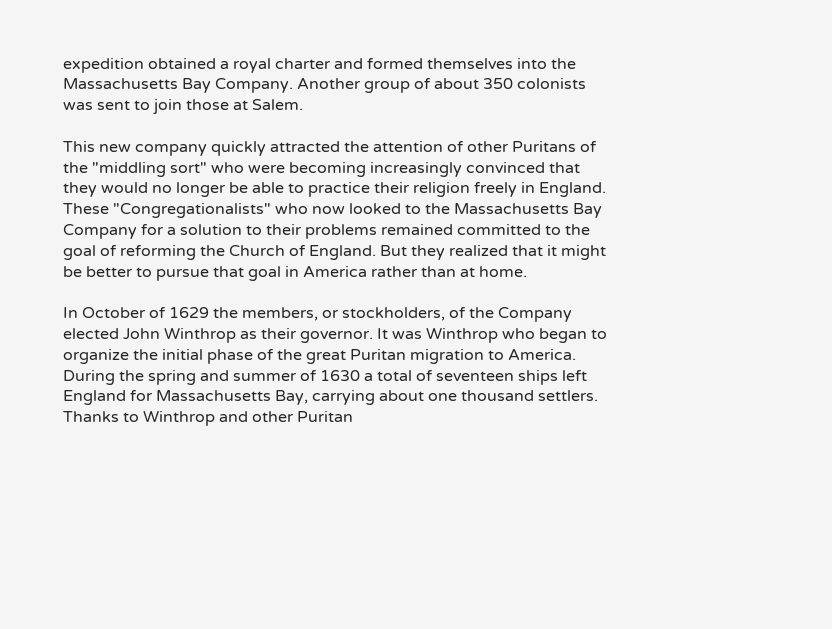expedition obtained a royal charter and formed themselves into the Massachusetts Bay Company. Another group of about 350 colonists was sent to join those at Salem.

This new company quickly attracted the attention of other Puritans of the "middling sort" who were becoming increasingly convinced that they would no longer be able to practice their religion freely in England. These "Congregationalists" who now looked to the Massachusetts Bay Company for a solution to their problems remained committed to the goal of reforming the Church of England. But they realized that it might be better to pursue that goal in America rather than at home.

In October of 1629 the members, or stockholders, of the Company elected John Winthrop as their governor. It was Winthrop who began to organize the initial phase of the great Puritan migration to America. During the spring and summer of 1630 a total of seventeen ships left England for Massachusetts Bay, carrying about one thousand settlers. Thanks to Winthrop and other Puritan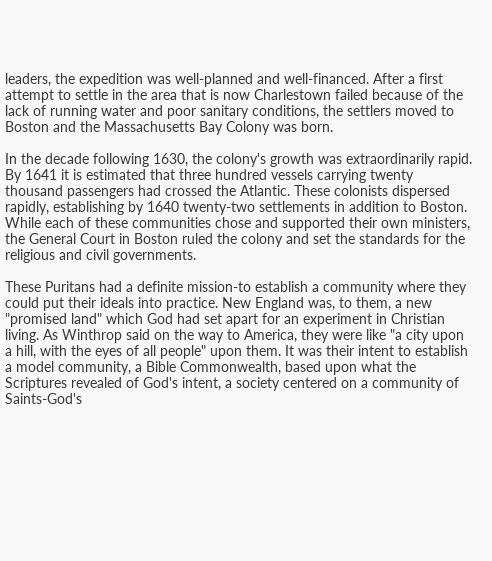leaders, the expedition was well-planned and well-financed. After a first attempt to settle in the area that is now Charlestown failed because of the lack of running water and poor sanitary conditions, the settlers moved to Boston and the Massachusetts Bay Colony was born.

In the decade following 1630, the colony's growth was extraordinarily rapid. By 1641 it is estimated that three hundred vessels carrying twenty thousand passengers had crossed the Atlantic. These colonists dispersed rapidly, establishing by 1640 twenty-two settlements in addition to Boston. While each of these communities chose and supported their own ministers, the General Court in Boston ruled the colony and set the standards for the religious and civil governments.

These Puritans had a definite mission-to establish a community where they could put their ideals into practice. New England was, to them, a new "promised land" which God had set apart for an experiment in Christian living. As Winthrop said on the way to America, they were like "a city upon a hill, with the eyes of all people" upon them. It was their intent to establish a model community, a Bible Commonwealth, based upon what the Scriptures revealed of God's intent, a society centered on a community of Saints-God's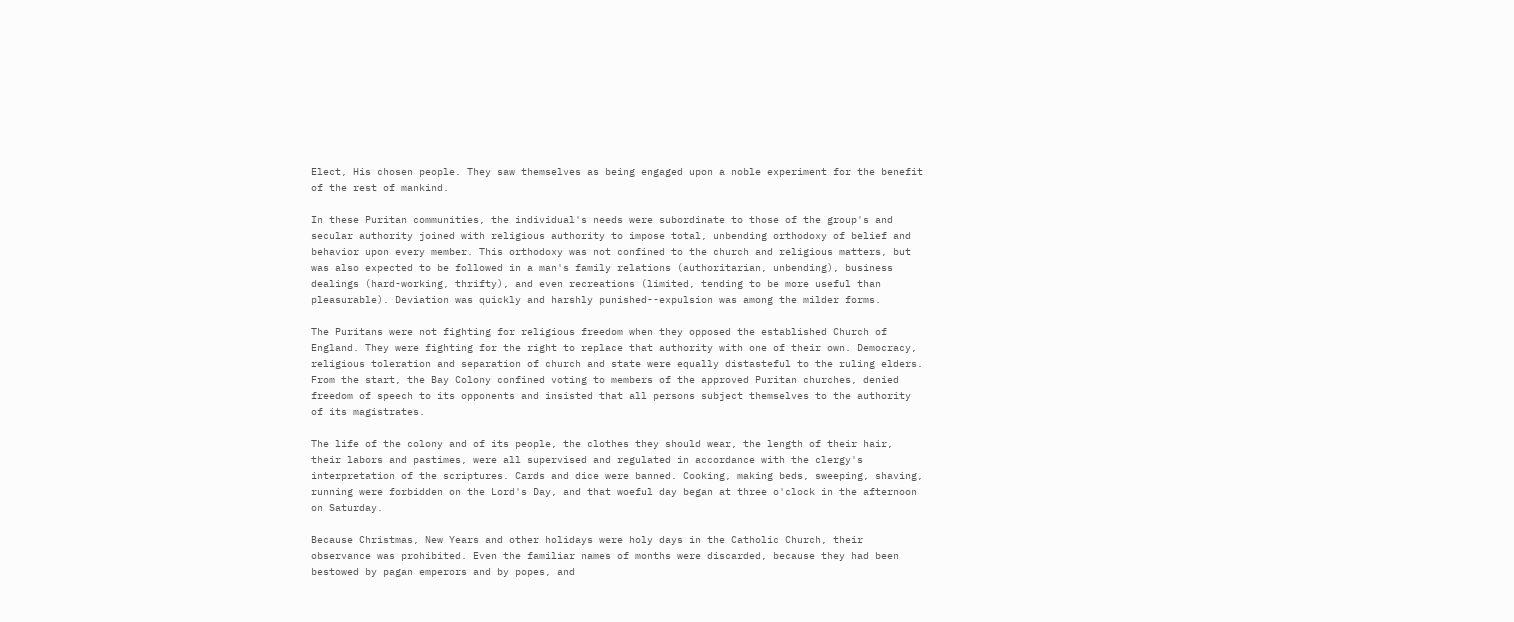Elect, His chosen people. They saw themselves as being engaged upon a noble experiment for the benefit of the rest of mankind.

In these Puritan communities, the individual's needs were subordinate to those of the group's and secular authority joined with religious authority to impose total, unbending orthodoxy of belief and behavior upon every member. This orthodoxy was not confined to the church and religious matters, but was also expected to be followed in a man's family relations (authoritarian, unbending), business dealings (hard-working, thrifty), and even recreations (limited, tending to be more useful than pleasurable). Deviation was quickly and harshly punished--expulsion was among the milder forms.

The Puritans were not fighting for religious freedom when they opposed the established Church of England. They were fighting for the right to replace that authority with one of their own. Democracy, religious toleration and separation of church and state were equally distasteful to the ruling elders. From the start, the Bay Colony confined voting to members of the approved Puritan churches, denied freedom of speech to its opponents and insisted that all persons subject themselves to the authority of its magistrates.

The life of the colony and of its people, the clothes they should wear, the length of their hair, their labors and pastimes, were all supervised and regulated in accordance with the clergy's interpretation of the scriptures. Cards and dice were banned. Cooking, making beds, sweeping, shaving, running were forbidden on the Lord's Day, and that woeful day began at three o'clock in the afternoon on Saturday.

Because Christmas, New Years and other holidays were holy days in the Catholic Church, their observance was prohibited. Even the familiar names of months were discarded, because they had been bestowed by pagan emperors and by popes, and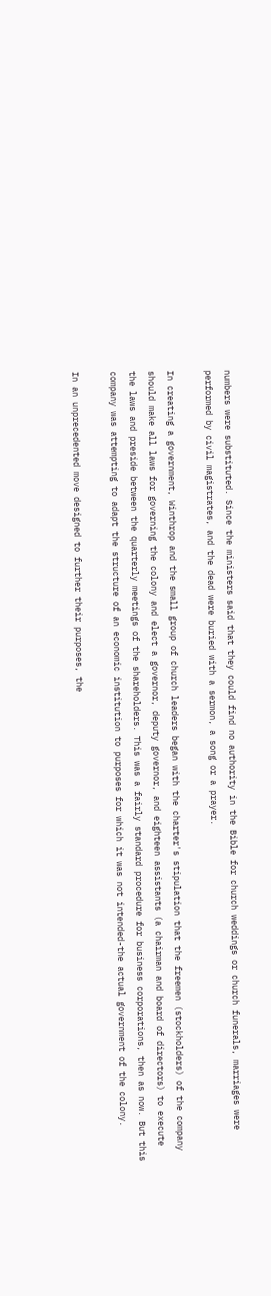numbers were substituted. Since the ministers said that they could find no authority in the Bible for church weddings or church funerals, marriages were performed by civil magistrates, and the dead were buried with a sermon, a song or a prayer.

In creating a government, Winthrop and the small group of church leaders began with the charter's stipulation that the freemen (stockholders) of the company should make all laws for governing the colony and elect a governor, deputy governor, and eighteen assistants (a chairman and board of directors) to execute the laws and preside between the quarterly meetings of the shareholders. This was a fairly standard procedure for business corporations, then as now. But this company was attempting to adapt the structure of an economic institution to purposes for which it was not intended-the actual government of the colony.

In an unprecedented move designed to further their purposes, the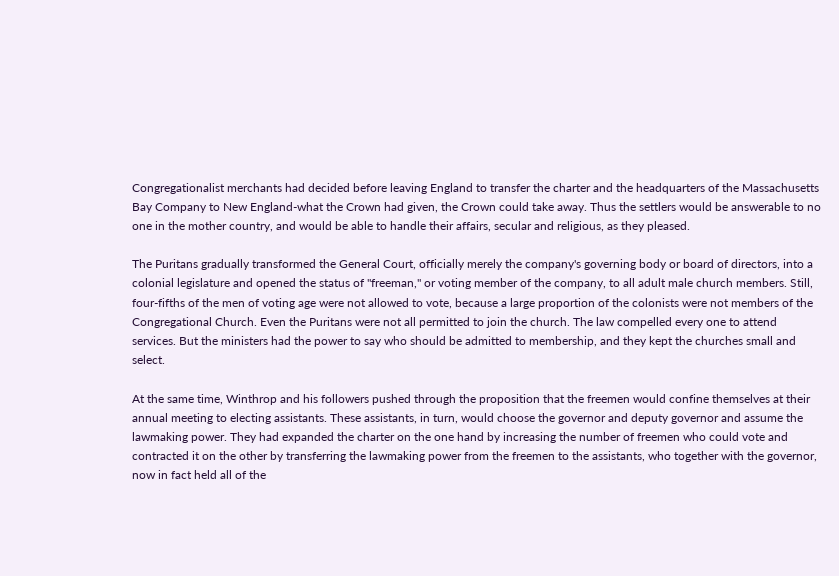Congregationalist merchants had decided before leaving England to transfer the charter and the headquarters of the Massachusetts Bay Company to New England-what the Crown had given, the Crown could take away. Thus the settlers would be answerable to no one in the mother country, and would be able to handle their affairs, secular and religious, as they pleased.

The Puritans gradually transformed the General Court, officially merely the company's governing body or board of directors, into a colonial legislature and opened the status of "freeman," or voting member of the company, to all adult male church members. Still, four-fifths of the men of voting age were not allowed to vote, because a large proportion of the colonists were not members of the Congregational Church. Even the Puritans were not all permitted to join the church. The law compelled every one to attend services. But the ministers had the power to say who should be admitted to membership, and they kept the churches small and select.

At the same time, Winthrop and his followers pushed through the proposition that the freemen would confine themselves at their annual meeting to electing assistants. These assistants, in turn, would choose the governor and deputy governor and assume the lawmaking power. They had expanded the charter on the one hand by increasing the number of freemen who could vote and contracted it on the other by transferring the lawmaking power from the freemen to the assistants, who together with the governor, now in fact held all of the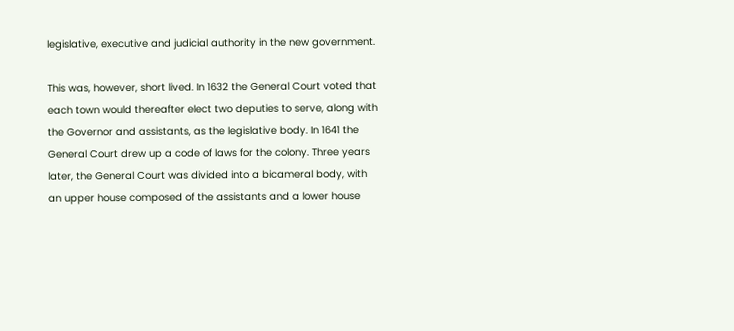legislative, executive and judicial authority in the new government.

This was, however, short lived. In 1632 the General Court voted that each town would thereafter elect two deputies to serve, along with the Governor and assistants, as the legislative body. In 1641 the General Court drew up a code of laws for the colony. Three years later, the General Court was divided into a bicameral body, with an upper house composed of the assistants and a lower house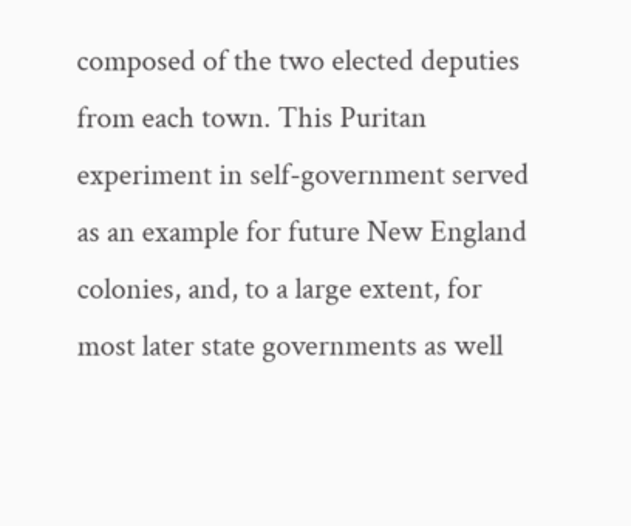composed of the two elected deputies from each town. This Puritan experiment in self-government served as an example for future New England colonies, and, to a large extent, for most later state governments as well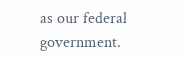as our federal government.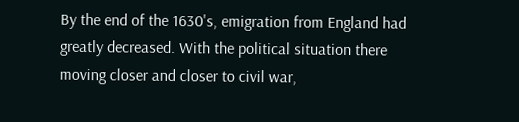By the end of the 1630's, emigration from England had greatly decreased. With the political situation there moving closer and closer to civil war,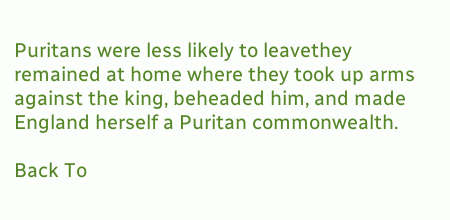Puritans were less likely to leavethey remained at home where they took up arms against the king, beheaded him, and made England herself a Puritan commonwealth.

Back To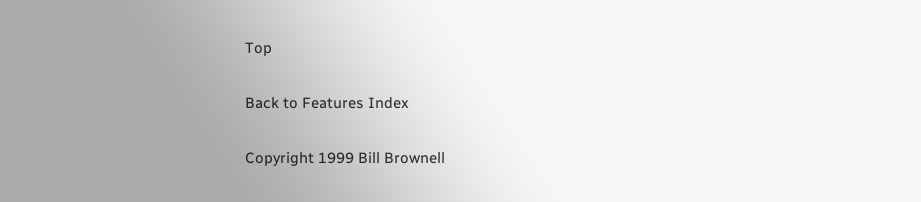Top

Back to Features Index

Copyright 1999 Bill Brownell